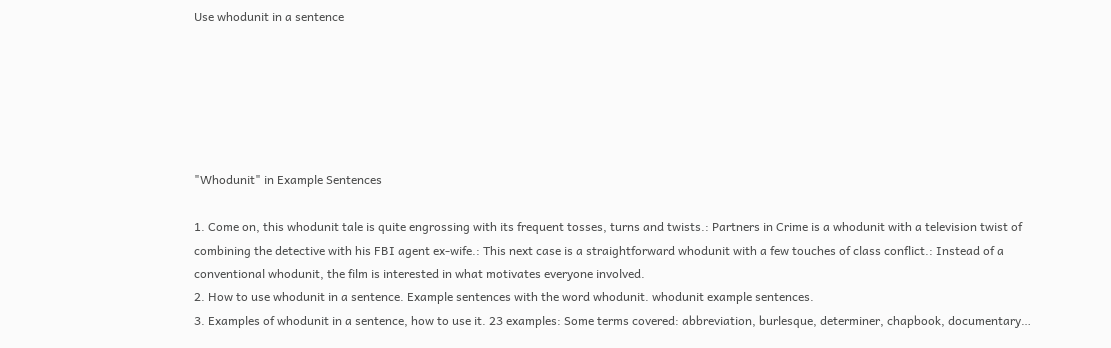Use whodunit in a sentence






"Whodunit" in Example Sentences

1. Come on, this whodunit tale is quite engrossing with its frequent tosses, turns and twists.: Partners in Crime is a whodunit with a television twist of combining the detective with his FBI agent ex-wife.: This next case is a straightforward whodunit with a few touches of class conflict.: Instead of a conventional whodunit, the film is interested in what motivates everyone involved.
2. How to use whodunit in a sentence. Example sentences with the word whodunit. whodunit example sentences.
3. Examples of whodunit in a sentence, how to use it. 23 examples: Some terms covered: abbreviation, burlesque, determiner, chapbook, documentary…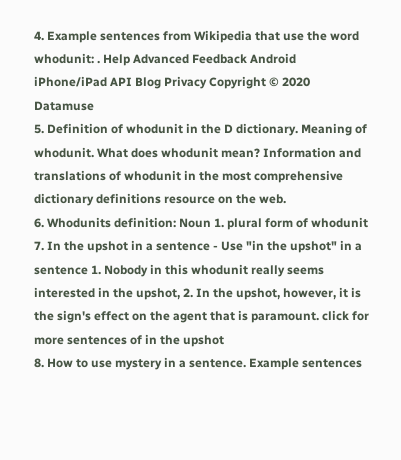4. Example sentences from Wikipedia that use the word whodunit: . Help Advanced Feedback Android iPhone/iPad API Blog Privacy Copyright © 2020 Datamuse
5. Definition of whodunit in the D dictionary. Meaning of whodunit. What does whodunit mean? Information and translations of whodunit in the most comprehensive dictionary definitions resource on the web.
6. Whodunits definition: Noun 1. plural form of whodunit
7. In the upshot in a sentence - Use "in the upshot" in a sentence 1. Nobody in this whodunit really seems interested in the upshot, 2. In the upshot, however, it is the sign's effect on the agent that is paramount. click for more sentences of in the upshot
8. How to use mystery in a sentence. Example sentences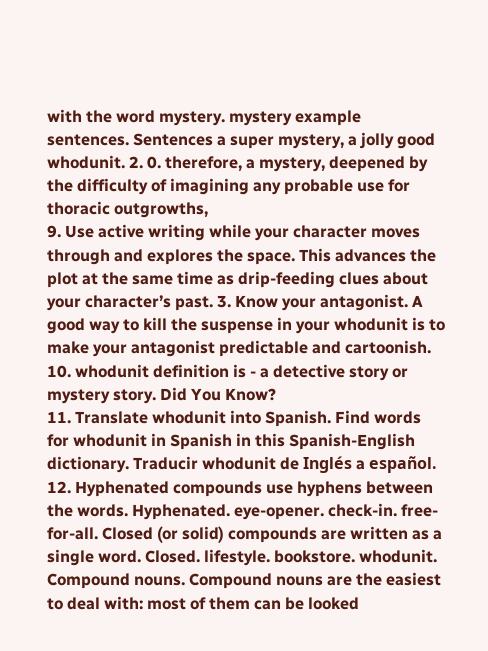with the word mystery. mystery example sentences. Sentences a super mystery, a jolly good whodunit. 2. 0. therefore, a mystery, deepened by the difficulty of imagining any probable use for thoracic outgrowths,
9. Use active writing while your character moves through and explores the space. This advances the plot at the same time as drip-feeding clues about your character’s past. 3. Know your antagonist. A good way to kill the suspense in your whodunit is to make your antagonist predictable and cartoonish.
10. whodunit definition is - a detective story or mystery story. Did You Know?
11. Translate whodunit into Spanish. Find words for whodunit in Spanish in this Spanish-English dictionary. Traducir whodunit de Inglés a español.
12. Hyphenated compounds use hyphens between the words. Hyphenated. eye-opener. check-in. free-for-all. Closed (or solid) compounds are written as a single word. Closed. lifestyle. bookstore. whodunit. Compound nouns. Compound nouns are the easiest to deal with: most of them can be looked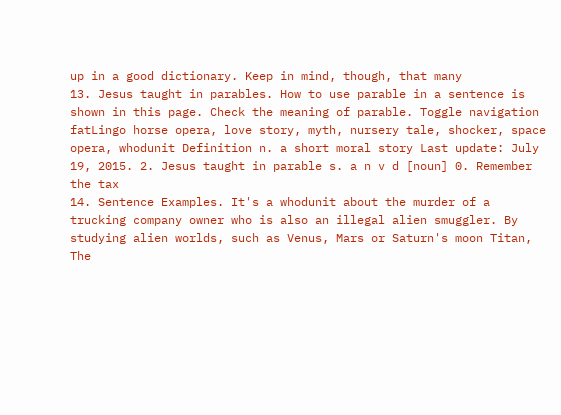up in a good dictionary. Keep in mind, though, that many
13. Jesus taught in parables. How to use parable in a sentence is shown in this page. Check the meaning of parable. Toggle navigation fatLingo horse opera, love story, myth, nursery tale, shocker, space opera, whodunit Definition n. a short moral story Last update: July 19, 2015. 2. Jesus taught in parable s. a n v d [noun] 0. Remember the tax
14. Sentence Examples. It's a whodunit about the murder of a trucking company owner who is also an illegal alien smuggler. By studying alien worlds, such as Venus, Mars or Saturn's moon Titan, The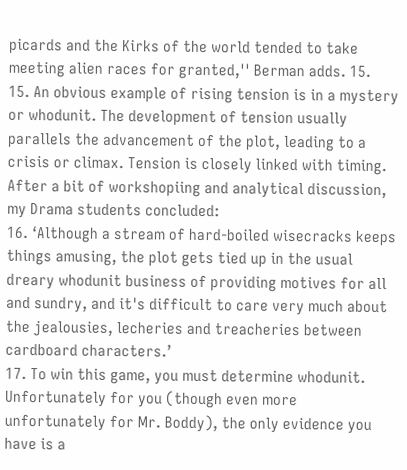picards and the Kirks of the world tended to take meeting alien races for granted,'' Berman adds. 15.
15. An obvious example of rising tension is in a mystery or whodunit. The development of tension usually parallels the advancement of the plot, leading to a crisis or climax. Tension is closely linked with timing. After a bit of workshopiing and analytical discussion, my Drama students concluded:
16. ‘Although a stream of hard-boiled wisecracks keeps things amusing, the plot gets tied up in the usual dreary whodunit business of providing motives for all and sundry, and it's difficult to care very much about the jealousies, lecheries and treacheries between cardboard characters.’
17. To win this game, you must determine whodunit. Unfortunately for you (though even more unfortunately for Mr. Boddy), the only evidence you have is a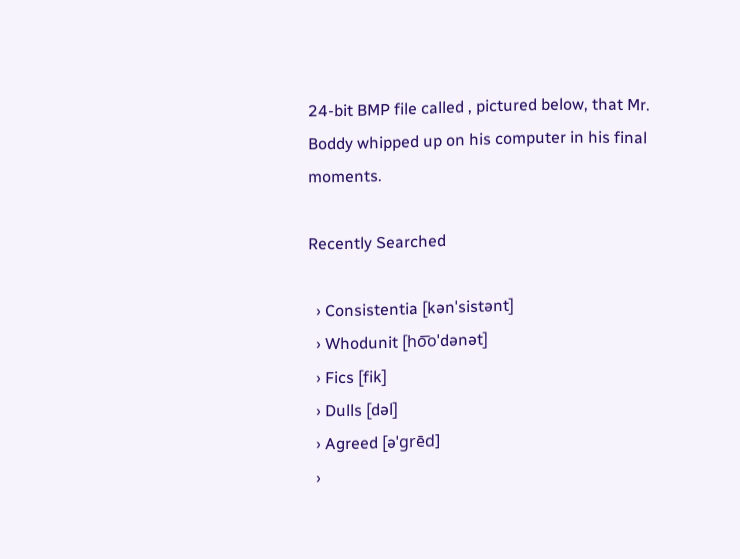24-bit BMP file called , pictured below, that Mr. Boddy whipped up on his computer in his final moments.

Recently Searched

  › Consistentia [kənˈsistənt]
  › Whodunit [ho͞oˈdənət]
  › Fics [fik]
  › Dulls [dəl]
  › Agreed [əˈɡrēd]
  ›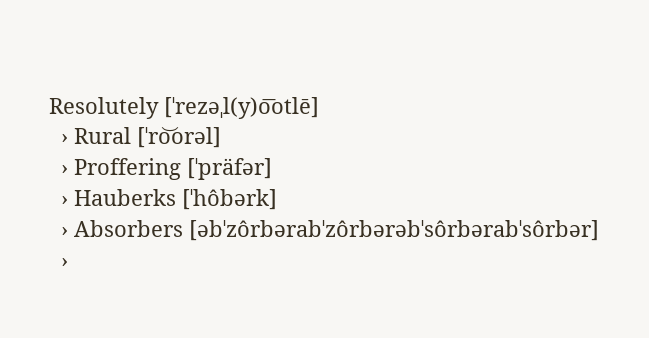Resolutely [ˈrezəˌl(y)o͞otlē]
  › Rural [ˈro͝orəl]
  › Proffering [ˈpräfər]
  › Hauberks [ˈhôbərk]
  › Absorbers [əbˈzôrbərabˈzôrbərəbˈsôrbərabˈsôrbər]
  ›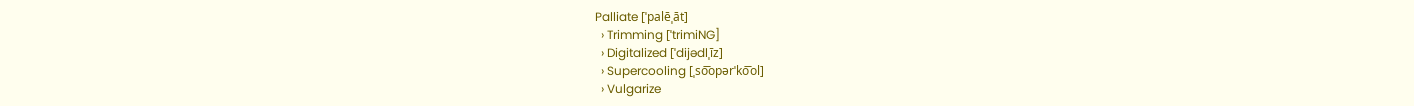Palliate [ˈpalēˌāt]
  › Trimming [ˈtrimiNG]
  › Digitalized [ˈdijədlˌīz]
  › Supercooling [ˌso͞opərˈko͞ol]
  › Vulgarize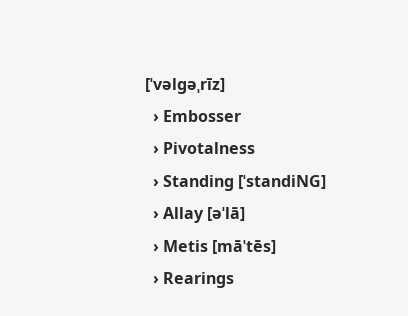[ˈvəlɡəˌrīz]
  › Embosser
  › Pivotalness
  › Standing [ˈstandiNG]
  › Allay [əˈlā]
  › Metis [māˈtēs]
  › Rearings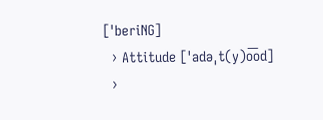[ˈberiNG]
  › Attitude [ˈadəˌt(y)o͞od]
  ›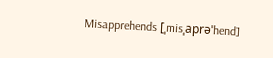Misapprehends [ˌmisˌaprəˈhend]